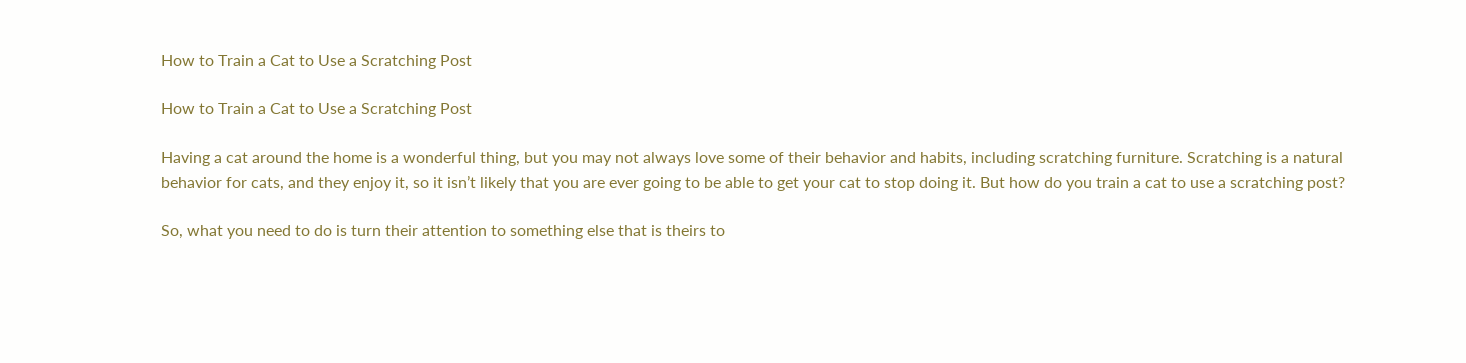How to Train a Cat to Use a Scratching Post

How to Train a Cat to Use a Scratching Post

Having a cat around the home is a wonderful thing, but you may not always love some of their behavior and habits, including scratching furniture. Scratching is a natural behavior for cats, and they enjoy it, so it isn’t likely that you are ever going to be able to get your cat to stop doing it. But how do you train a cat to use a scratching post?

So, what you need to do is turn their attention to something else that is theirs to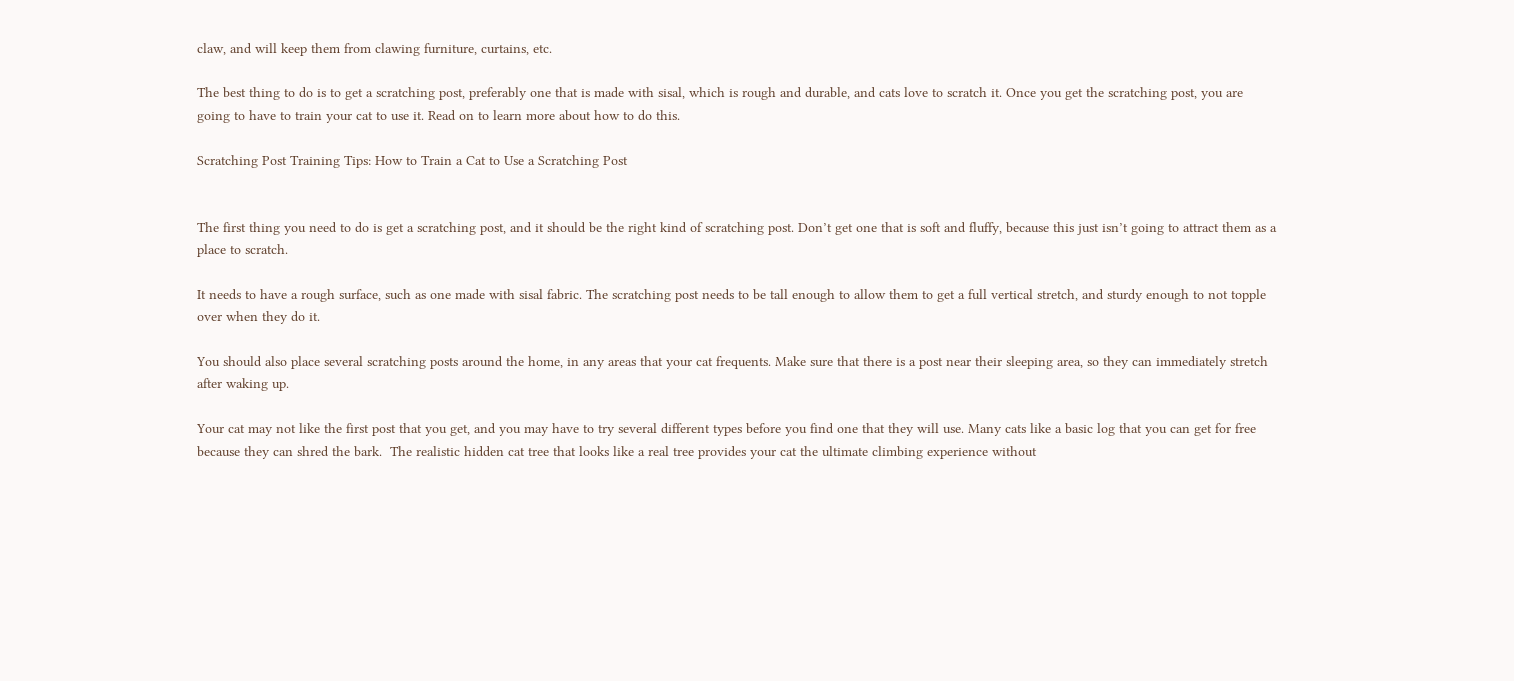claw, and will keep them from clawing furniture, curtains, etc.

The best thing to do is to get a scratching post, preferably one that is made with sisal, which is rough and durable, and cats love to scratch it. Once you get the scratching post, you are going to have to train your cat to use it. Read on to learn more about how to do this.

Scratching Post Training Tips: How to Train a Cat to Use a Scratching Post


The first thing you need to do is get a scratching post, and it should be the right kind of scratching post. Don’t get one that is soft and fluffy, because this just isn’t going to attract them as a place to scratch.

It needs to have a rough surface, such as one made with sisal fabric. The scratching post needs to be tall enough to allow them to get a full vertical stretch, and sturdy enough to not topple over when they do it.

You should also place several scratching posts around the home, in any areas that your cat frequents. Make sure that there is a post near their sleeping area, so they can immediately stretch after waking up.

Your cat may not like the first post that you get, and you may have to try several different types before you find one that they will use. Many cats like a basic log that you can get for free because they can shred the bark.  The realistic hidden cat tree that looks like a real tree provides your cat the ultimate climbing experience without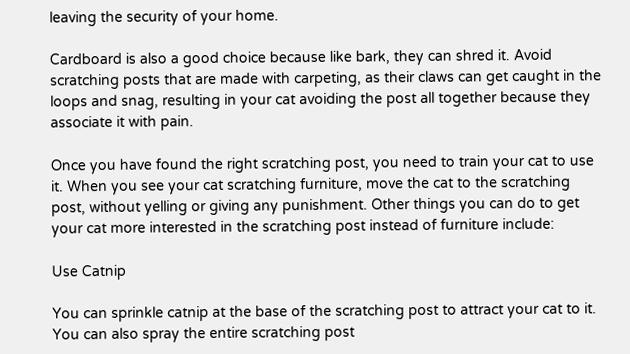leaving the security of your home.

Cardboard is also a good choice because like bark, they can shred it. Avoid scratching posts that are made with carpeting, as their claws can get caught in the loops and snag, resulting in your cat avoiding the post all together because they associate it with pain.

Once you have found the right scratching post, you need to train your cat to use it. When you see your cat scratching furniture, move the cat to the scratching post, without yelling or giving any punishment. Other things you can do to get your cat more interested in the scratching post instead of furniture include:

Use Catnip

You can sprinkle catnip at the base of the scratching post to attract your cat to it. You can also spray the entire scratching post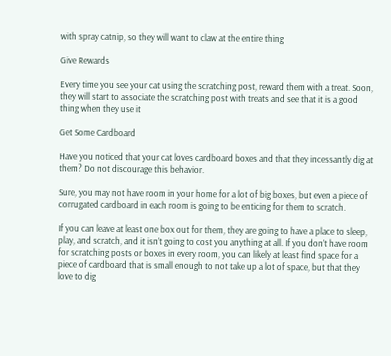with spray catnip, so they will want to claw at the entire thing

Give Rewards

Every time you see your cat using the scratching post, reward them with a treat. Soon, they will start to associate the scratching post with treats and see that it is a good thing when they use it

Get Some Cardboard

Have you noticed that your cat loves cardboard boxes and that they incessantly dig at them? Do not discourage this behavior.

Sure, you may not have room in your home for a lot of big boxes, but even a piece of corrugated cardboard in each room is going to be enticing for them to scratch.

If you can leave at least one box out for them, they are going to have a place to sleep, play, and scratch, and it isn’t going to cost you anything at all. If you don’t have room for scratching posts or boxes in every room, you can likely at least find space for a piece of cardboard that is small enough to not take up a lot of space, but that they love to dig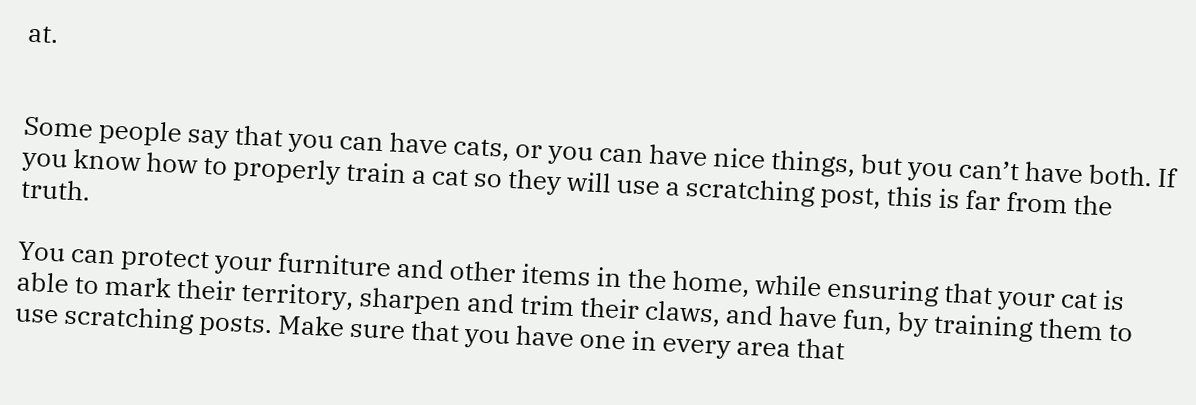at.


Some people say that you can have cats, or you can have nice things, but you can’t have both. If you know how to properly train a cat so they will use a scratching post, this is far from the truth.

You can protect your furniture and other items in the home, while ensuring that your cat is able to mark their territory, sharpen and trim their claws, and have fun, by training them to use scratching posts. Make sure that you have one in every area that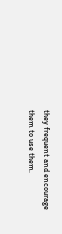they frequent and encourage them to use them.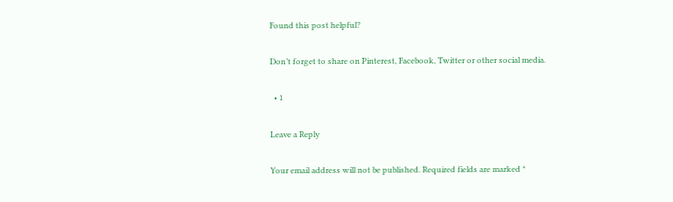Found this post helpful?

Don’t forget to share on Pinterest, Facebook, Twitter or other social media.

  • 1

Leave a Reply

Your email address will not be published. Required fields are marked *